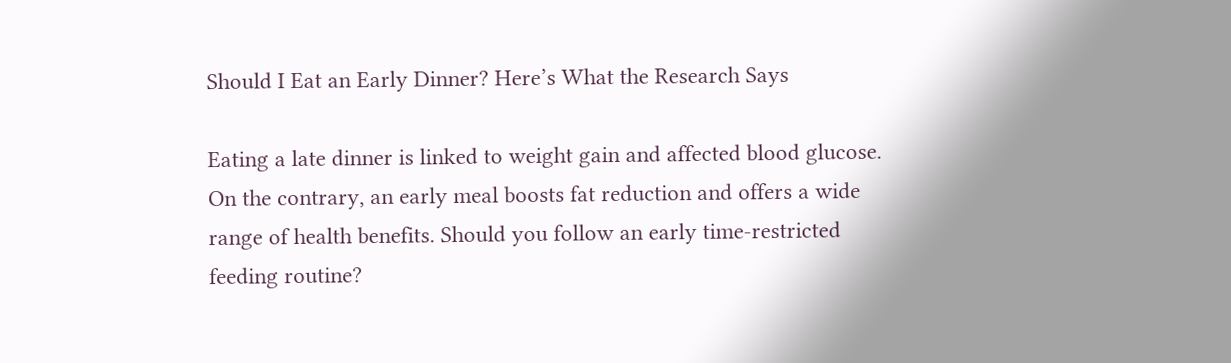Should I Eat an Early Dinner? Here’s What the Research Says

Eating a late dinner is linked to weight gain and affected blood glucose. On the contrary, an early meal boosts fat reduction and offers a wide range of health benefits. Should you follow an early time-restricted feeding routine?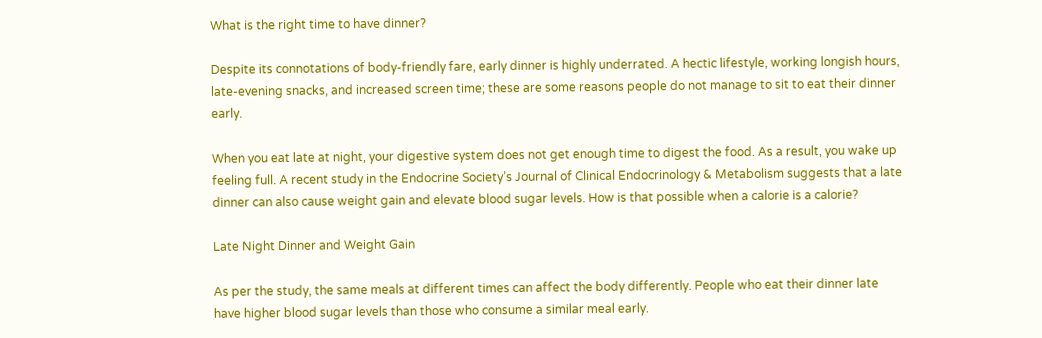What is the right time to have dinner?

Despite its connotations of body-friendly fare, early dinner is highly underrated. A hectic lifestyle, working longish hours, late-evening snacks, and increased screen time; these are some reasons people do not manage to sit to eat their dinner early.

When you eat late at night, your digestive system does not get enough time to digest the food. As a result, you wake up feeling full. A recent study in the Endocrine Society’s Journal of Clinical Endocrinology & Metabolism suggests that a late dinner can also cause weight gain and elevate blood sugar levels. How is that possible when a calorie is a calorie?

Late Night Dinner and Weight Gain

As per the study, the same meals at different times can affect the body differently. People who eat their dinner late have higher blood sugar levels than those who consume a similar meal early.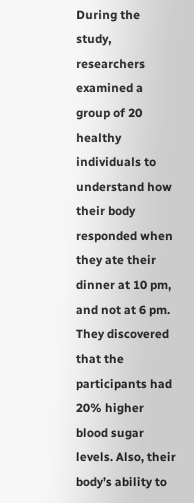During the study, researchers examined a group of 20 healthy individuals to understand how their body responded when they ate their dinner at 10 pm, and not at 6 pm. They discovered that the participants had 20% higher blood sugar levels. Also, their body’s ability to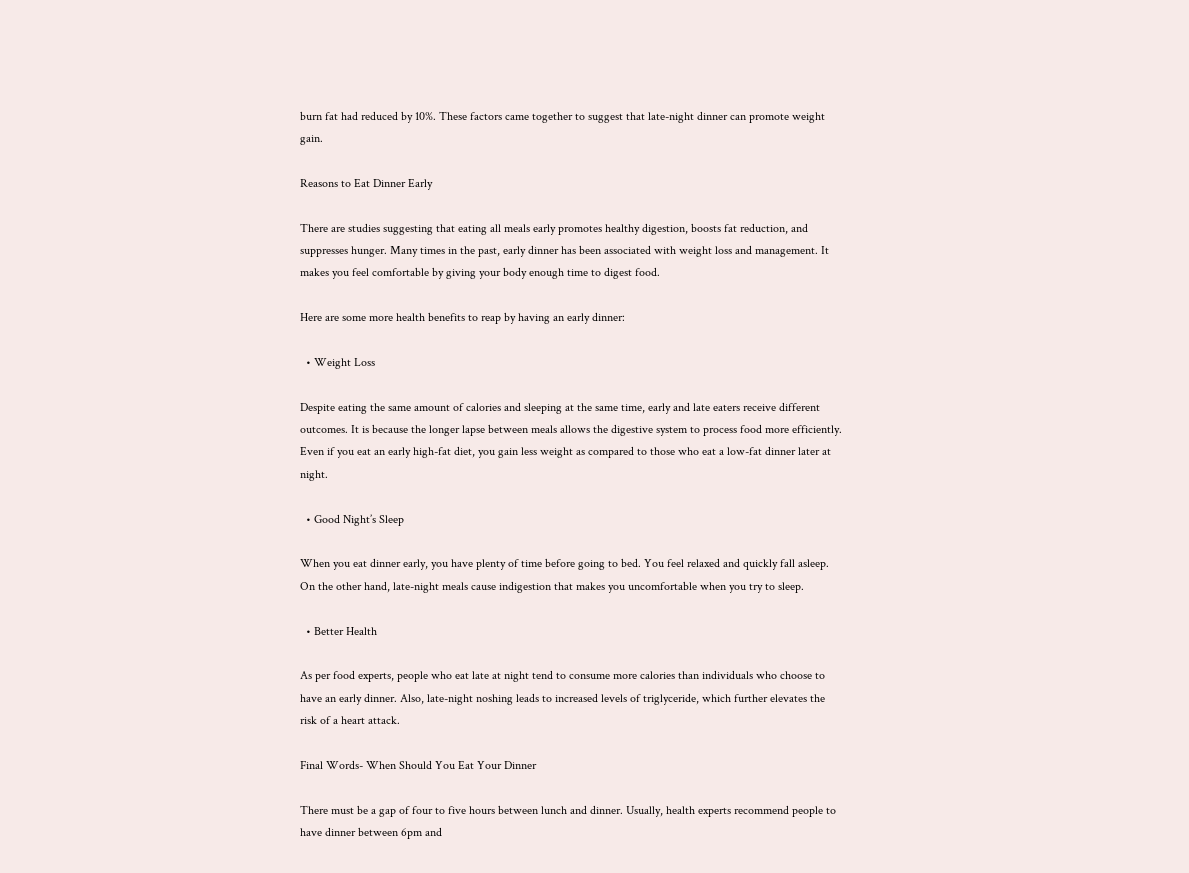burn fat had reduced by 10%. These factors came together to suggest that late-night dinner can promote weight gain.

Reasons to Eat Dinner Early

There are studies suggesting that eating all meals early promotes healthy digestion, boosts fat reduction, and suppresses hunger. Many times in the past, early dinner has been associated with weight loss and management. It makes you feel comfortable by giving your body enough time to digest food.

Here are some more health benefits to reap by having an early dinner:

  • Weight Loss

Despite eating the same amount of calories and sleeping at the same time, early and late eaters receive different outcomes. It is because the longer lapse between meals allows the digestive system to process food more efficiently. Even if you eat an early high-fat diet, you gain less weight as compared to those who eat a low-fat dinner later at night.

  • Good Night’s Sleep

When you eat dinner early, you have plenty of time before going to bed. You feel relaxed and quickly fall asleep. On the other hand, late-night meals cause indigestion that makes you uncomfortable when you try to sleep.

  • Better Health

As per food experts, people who eat late at night tend to consume more calories than individuals who choose to have an early dinner. Also, late-night noshing leads to increased levels of triglyceride, which further elevates the risk of a heart attack.

Final Words- When Should You Eat Your Dinner

There must be a gap of four to five hours between lunch and dinner. Usually, health experts recommend people to have dinner between 6pm and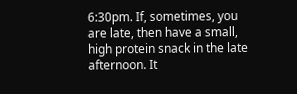6:30pm. If, sometimes, you are late, then have a small, high protein snack in the late afternoon. It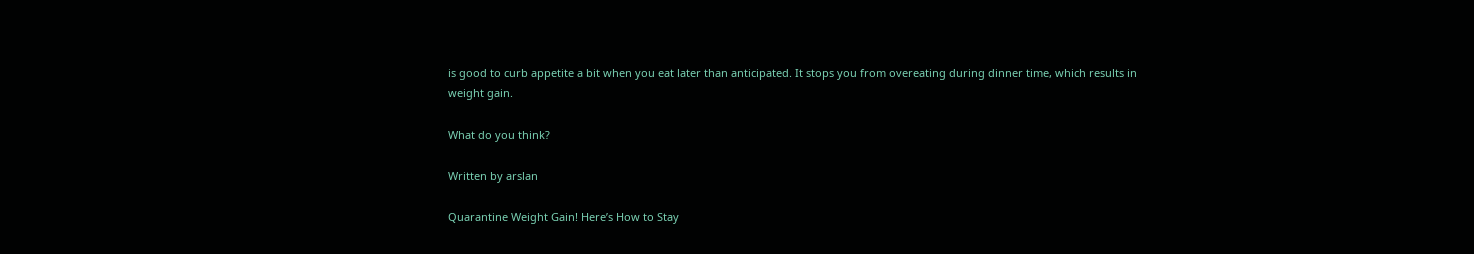is good to curb appetite a bit when you eat later than anticipated. It stops you from overeating during dinner time, which results in weight gain.

What do you think?

Written by arslan

Quarantine Weight Gain! Here’s How to Stay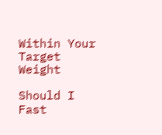Within Your Target Weight

Should I Fast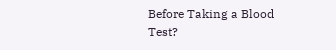Before Taking a Blood Test?